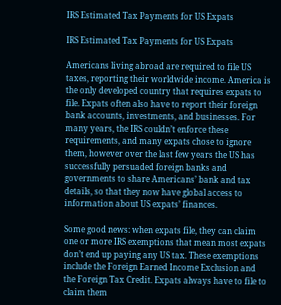IRS Estimated Tax Payments for US Expats

IRS Estimated Tax Payments for US Expats

Americans living abroad are required to file US taxes, reporting their worldwide income. America is the only developed country that requires expats to file. Expats often also have to report their foreign bank accounts, investments, and businesses. For many years, the IRS couldn’t enforce these requirements, and many expats chose to ignore them, however over the last few years the US has successfully persuaded foreign banks and governments to share Americans’ bank and tax details, so that they now have global access to information about US expats’ finances.

Some good news: when expats file, they can claim one or more IRS exemptions that mean most expats don’t end up paying any US tax. These exemptions include the Foreign Earned Income Exclusion and the Foreign Tax Credit. Expats always have to file to claim them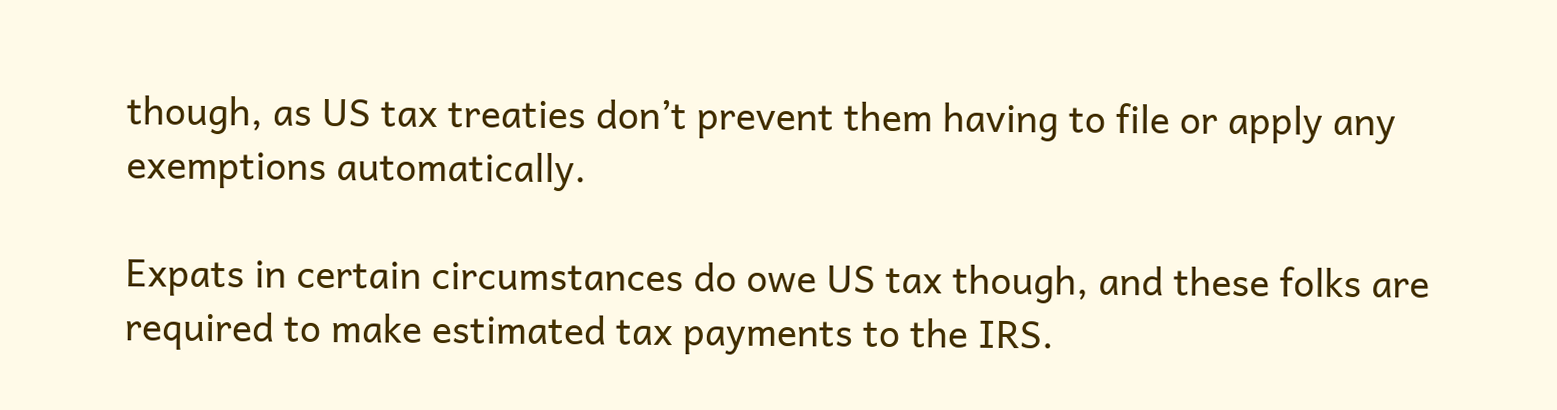though, as US tax treaties don’t prevent them having to file or apply any exemptions automatically.

Expats in certain circumstances do owe US tax though, and these folks are required to make estimated tax payments to the IRS.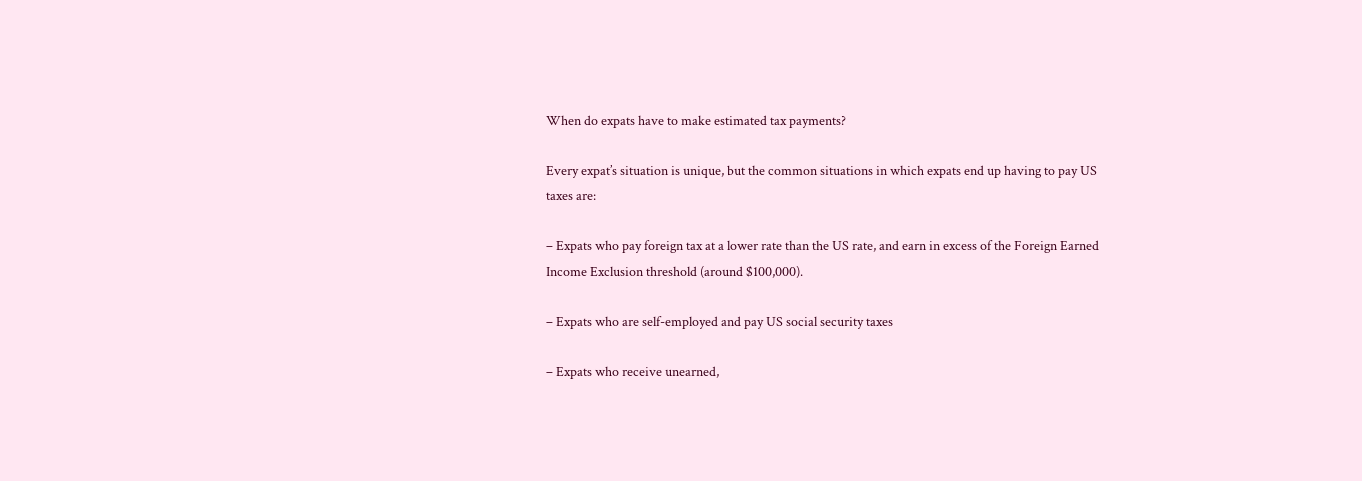When do expats have to make estimated tax payments?

Every expat’s situation is unique, but the common situations in which expats end up having to pay US taxes are:

– Expats who pay foreign tax at a lower rate than the US rate, and earn in excess of the Foreign Earned Income Exclusion threshold (around $100,000).

– Expats who are self-employed and pay US social security taxes

– Expats who receive unearned,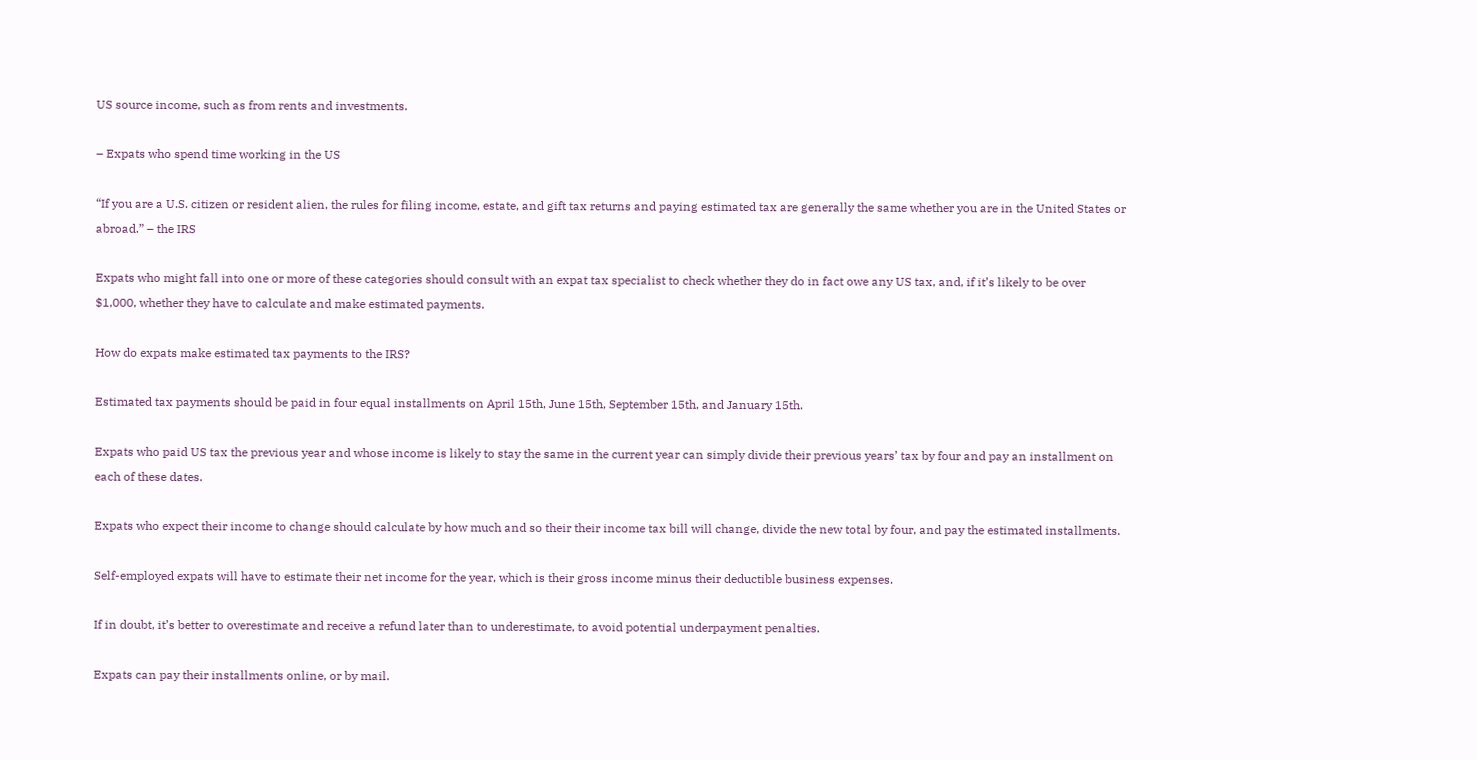US source income, such as from rents and investments.

– Expats who spend time working in the US

“If you are a U.S. citizen or resident alien, the rules for filing income, estate, and gift tax returns and paying estimated tax are generally the same whether you are in the United States or abroad.” – the IRS

Expats who might fall into one or more of these categories should consult with an expat tax specialist to check whether they do in fact owe any US tax, and, if it’s likely to be over $1,000, whether they have to calculate and make estimated payments.

How do expats make estimated tax payments to the IRS?

Estimated tax payments should be paid in four equal installments on April 15th, June 15th, September 15th, and January 15th.

Expats who paid US tax the previous year and whose income is likely to stay the same in the current year can simply divide their previous years’ tax by four and pay an installment on each of these dates.

Expats who expect their income to change should calculate by how much and so their their income tax bill will change, divide the new total by four, and pay the estimated installments.

Self-employed expats will have to estimate their net income for the year, which is their gross income minus their deductible business expenses.

If in doubt, it’s better to overestimate and receive a refund later than to underestimate, to avoid potential underpayment penalties.

Expats can pay their installments online, or by mail.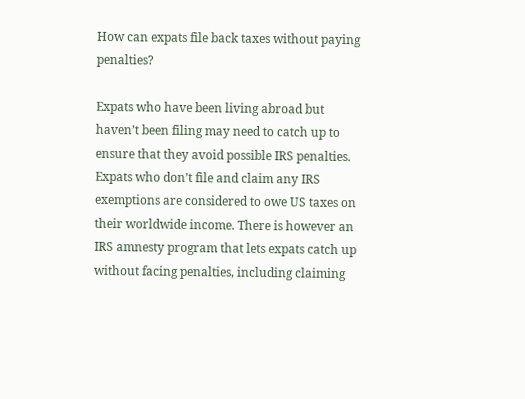How can expats file back taxes without paying penalties?

Expats who have been living abroad but haven’t been filing may need to catch up to ensure that they avoid possible IRS penalties. Expats who don’t file and claim any IRS exemptions are considered to owe US taxes on their worldwide income. There is however an IRS amnesty program that lets expats catch up without facing penalties, including claiming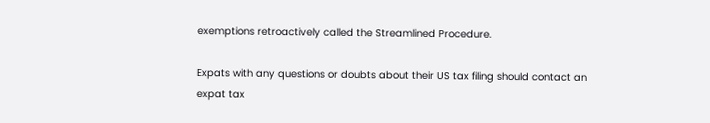exemptions retroactively called the Streamlined Procedure.

Expats with any questions or doubts about their US tax filing should contact an expat tax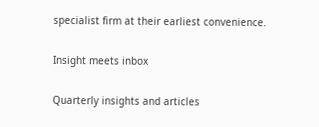specialist firm at their earliest convenience.

Insight meets inbox

Quarterly insights and articles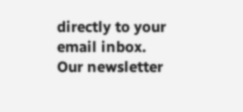directly to your email inbox. Our newsletter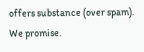offers substance (over spam). We promise.